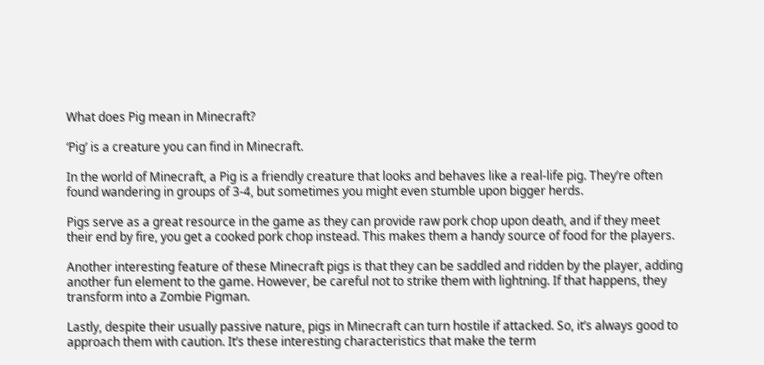What does Pig mean in Minecraft?

‘Pig’ is a creature you can find in Minecraft.

In the world of Minecraft, a Pig is a friendly creature that looks and behaves like a real-life pig. They’re often found wandering in groups of 3-4, but sometimes you might even stumble upon bigger herds.

Pigs serve as a great resource in the game as they can provide raw pork chop upon death, and if they meet their end by fire, you get a cooked pork chop instead. This makes them a handy source of food for the players.

Another interesting feature of these Minecraft pigs is that they can be saddled and ridden by the player, adding another fun element to the game. However, be careful not to strike them with lightning. If that happens, they transform into a Zombie Pigman.

Lastly, despite their usually passive nature, pigs in Minecraft can turn hostile if attacked. So, it’s always good to approach them with caution. It’s these interesting characteristics that make the term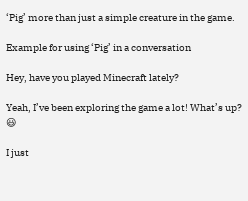‘Pig’ more than just a simple creature in the game.

Example for using ‘Pig’ in a conversation

Hey, have you played Minecraft lately?

Yeah, I’ve been exploring the game a lot! What’s up? 😃

I just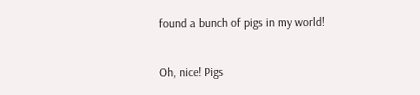found a bunch of pigs in my world!

Oh, nice! Pigs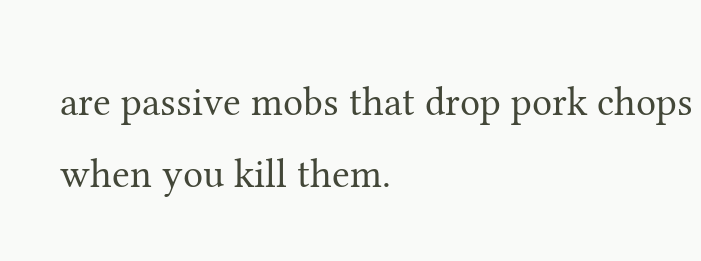are passive mobs that drop pork chops when you kill them.